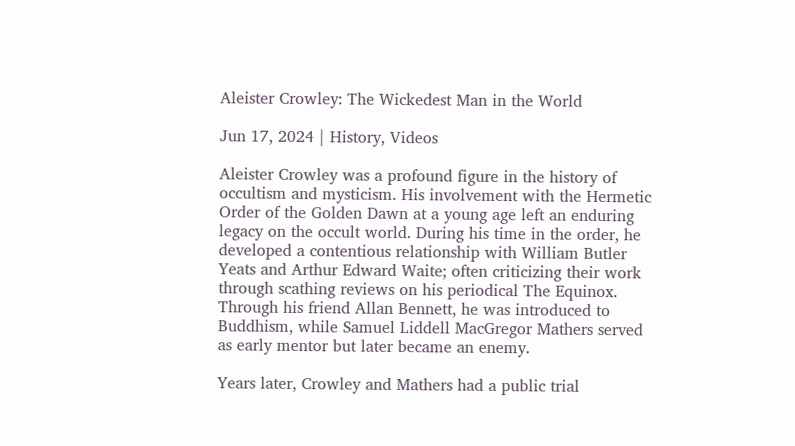Aleister Crowley: The Wickedest Man in the World

Jun 17, 2024 | History, Videos

Aleister Crowley was a profound figure in the history of occultism and mysticism. His involvement with the Hermetic Order of the Golden Dawn at a young age left an enduring legacy on the occult world. During his time in the order, he developed a contentious relationship with William Butler Yeats and Arthur Edward Waite; often criticizing their work through scathing reviews on his periodical The Equinox. Through his friend Allan Bennett, he was introduced to Buddhism, while Samuel Liddell MacGregor Mathers served as early mentor but later became an enemy.

Years later, Crowley and Mathers had a public trial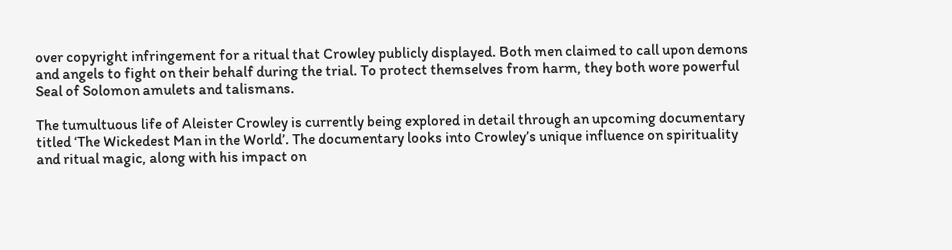over copyright infringement for a ritual that Crowley publicly displayed. Both men claimed to call upon demons and angels to fight on their behalf during the trial. To protect themselves from harm, they both wore powerful Seal of Solomon amulets and talismans.

The tumultuous life of Aleister Crowley is currently being explored in detail through an upcoming documentary titled ‘The Wickedest Man in the World’. The documentary looks into Crowley’s unique influence on spirituality and ritual magic, along with his impact on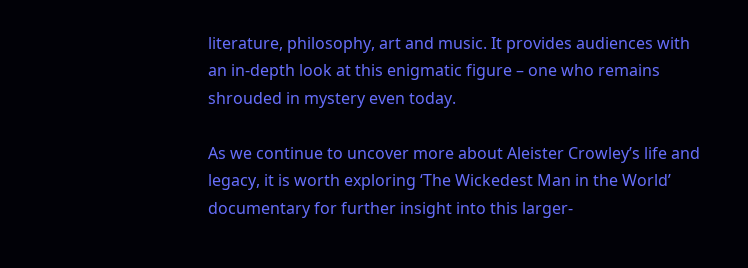literature, philosophy, art and music. It provides audiences with an in-depth look at this enigmatic figure – one who remains shrouded in mystery even today.

As we continue to uncover more about Aleister Crowley’s life and legacy, it is worth exploring ‘The Wickedest Man in the World’ documentary for further insight into this larger-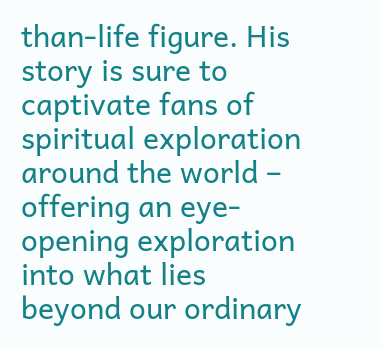than-life figure. His story is sure to captivate fans of spiritual exploration around the world – offering an eye-opening exploration into what lies beyond our ordinary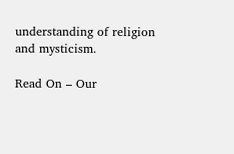understanding of religion and mysticism.

Read On – Our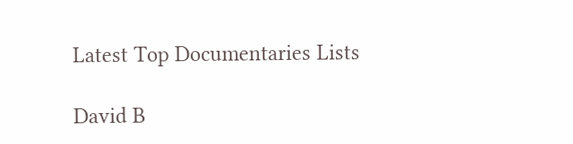Latest Top Documentaries Lists

David B